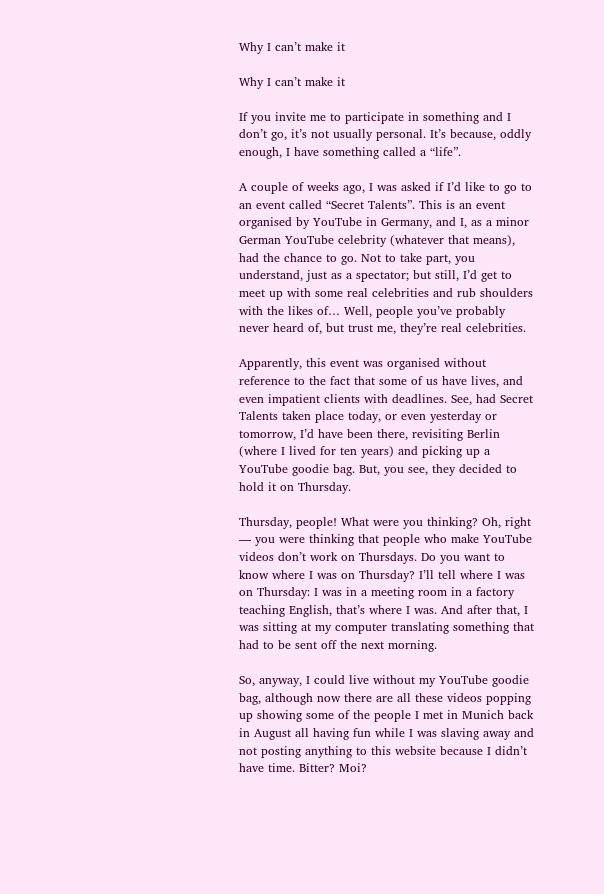Why I can’t make it

Why I can’t make it

If you invite me to participate in something and I don’t go, it’s not usually personal. It’s because, oddly enough, I have something called a “life”.

A couple of weeks ago, I was asked if I’d like to go to an event called “Secret Talents”. This is an event organised by YouTube in Germany, and I, as a minor German YouTube celebrity (whatever that means), had the chance to go. Not to take part, you understand, just as a spectator; but still, I’d get to meet up with some real celebrities and rub shoulders with the likes of… Well, people you’ve probably never heard of, but trust me, they’re real celebrities.

Apparently, this event was organised without reference to the fact that some of us have lives, and even impatient clients with deadlines. See, had Secret Talents taken place today, or even yesterday or tomorrow, I’d have been there, revisiting Berlin (where I lived for ten years) and picking up a YouTube goodie bag. But, you see, they decided to hold it on Thursday.

Thursday, people! What were you thinking? Oh, right — you were thinking that people who make YouTube videos don’t work on Thursdays. Do you want to know where I was on Thursday? I’ll tell where I was on Thursday: I was in a meeting room in a factory teaching English, that’s where I was. And after that, I was sitting at my computer translating something that had to be sent off the next morning.

So, anyway, I could live without my YouTube goodie bag, although now there are all these videos popping up showing some of the people I met in Munich back in August all having fun while I was slaving away and not posting anything to this website because I didn’t have time. Bitter? Moi?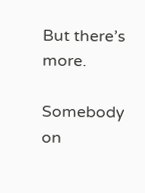But there’s more.

Somebody on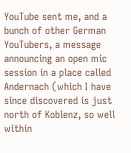YouTube sent me, and a bunch of other German YouTubers, a message announcing an open mic session in a place called Andernach (which I have since discovered is just north of Koblenz, so well within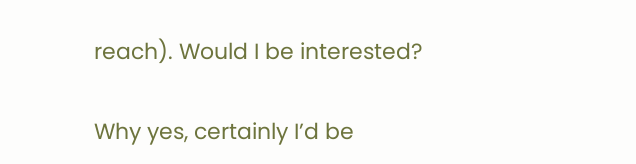reach). Would I be interested?

Why yes, certainly I’d be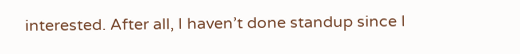interested. After all, I haven’t done standup since I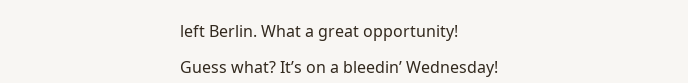left Berlin. What a great opportunity!

Guess what? It’s on a bleedin’ Wednesday!